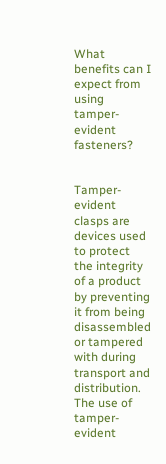What benefits can I expect from using tamper-evident fasteners?


Tamper-evident clasps are devices used to protect the integrity of a product by preventing it from being disassembled or tampered with during transport and distribution. The use of tamper-evident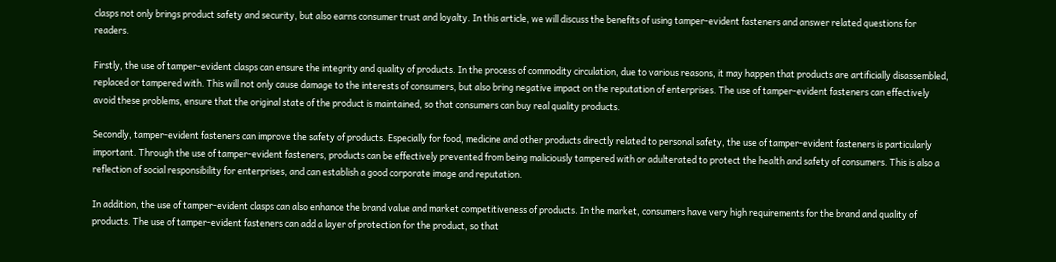clasps not only brings product safety and security, but also earns consumer trust and loyalty. In this article, we will discuss the benefits of using tamper-evident fasteners and answer related questions for readers.

Firstly, the use of tamper-evident clasps can ensure the integrity and quality of products. In the process of commodity circulation, due to various reasons, it may happen that products are artificially disassembled, replaced or tampered with. This will not only cause damage to the interests of consumers, but also bring negative impact on the reputation of enterprises. The use of tamper-evident fasteners can effectively avoid these problems, ensure that the original state of the product is maintained, so that consumers can buy real quality products.

Secondly, tamper-evident fasteners can improve the safety of products. Especially for food, medicine and other products directly related to personal safety, the use of tamper-evident fasteners is particularly important. Through the use of tamper-evident fasteners, products can be effectively prevented from being maliciously tampered with or adulterated to protect the health and safety of consumers. This is also a reflection of social responsibility for enterprises, and can establish a good corporate image and reputation.

In addition, the use of tamper-evident clasps can also enhance the brand value and market competitiveness of products. In the market, consumers have very high requirements for the brand and quality of products. The use of tamper-evident fasteners can add a layer of protection for the product, so that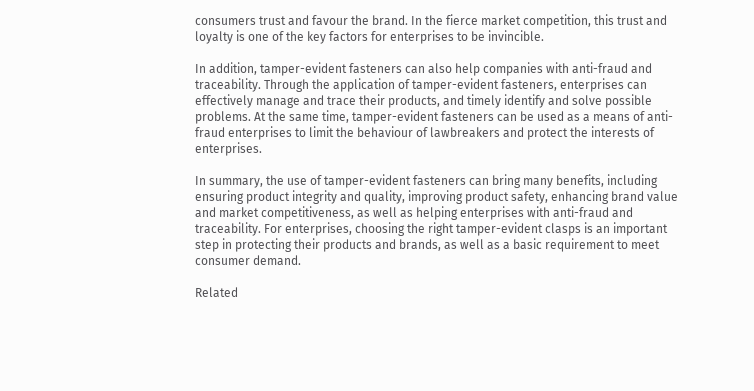consumers trust and favour the brand. In the fierce market competition, this trust and loyalty is one of the key factors for enterprises to be invincible.

In addition, tamper-evident fasteners can also help companies with anti-fraud and traceability. Through the application of tamper-evident fasteners, enterprises can effectively manage and trace their products, and timely identify and solve possible problems. At the same time, tamper-evident fasteners can be used as a means of anti-fraud enterprises to limit the behaviour of lawbreakers and protect the interests of enterprises.

In summary, the use of tamper-evident fasteners can bring many benefits, including ensuring product integrity and quality, improving product safety, enhancing brand value and market competitiveness, as well as helping enterprises with anti-fraud and traceability. For enterprises, choosing the right tamper-evident clasps is an important step in protecting their products and brands, as well as a basic requirement to meet consumer demand.

Related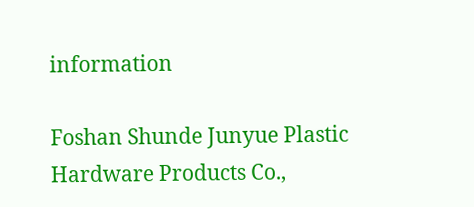information

Foshan Shunde Junyue Plastic Hardware Products Co.,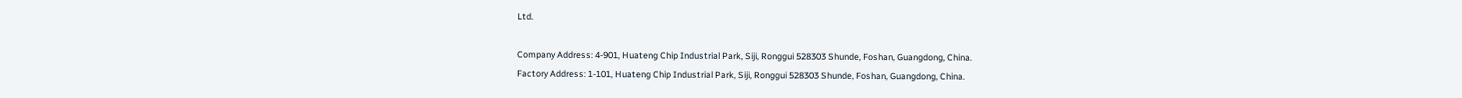Ltd.

Company Address: 4-901, Huateng Chip Industrial Park, Siji, Ronggui 528303 Shunde, Foshan, Guangdong, China.
Factory Address: 1-101, Huateng Chip Industrial Park, Siji, Ronggui 528303 Shunde, Foshan, Guangdong, China.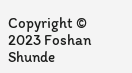Copyright © 2023 Foshan Shunde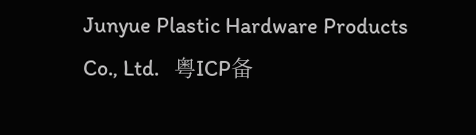Junyue Plastic Hardware Products Co., Ltd.   粤ICP备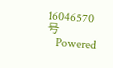16046570号
   Powered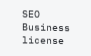SEO
Business license